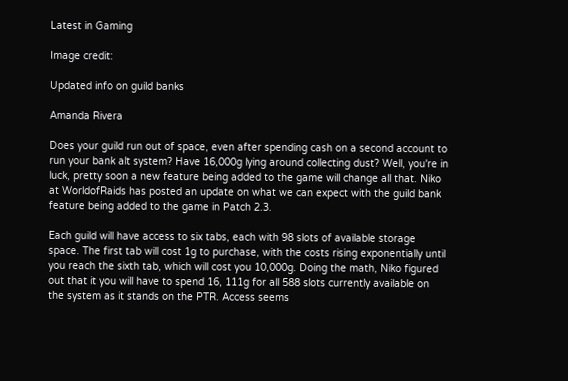Latest in Gaming

Image credit:

Updated info on guild banks

Amanda Rivera

Does your guild run out of space, even after spending cash on a second account to run your bank alt system? Have 16,000g lying around collecting dust? Well, you're in luck, pretty soon a new feature being added to the game will change all that. Niko at WorldofRaids has posted an update on what we can expect with the guild bank feature being added to the game in Patch 2.3.

Each guild will have access to six tabs, each with 98 slots of available storage space. The first tab will cost 1g to purchase, with the costs rising exponentially until you reach the sixth tab, which will cost you 10,000g. Doing the math, Niko figured out that it you will have to spend 16, 111g for all 588 slots currently available on the system as it stands on the PTR. Access seems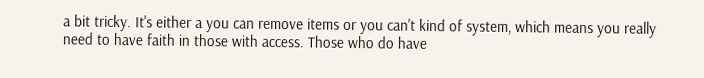a bit tricky. It's either a you can remove items or you can't kind of system, which means you really need to have faith in those with access. Those who do have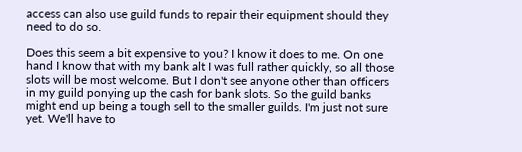access can also use guild funds to repair their equipment should they need to do so.

Does this seem a bit expensive to you? I know it does to me. On one hand I know that with my bank alt I was full rather quickly, so all those slots will be most welcome. But I don't see anyone other than officers in my guild ponying up the cash for bank slots. So the guild banks might end up being a tough sell to the smaller guilds. I'm just not sure yet. We'll have to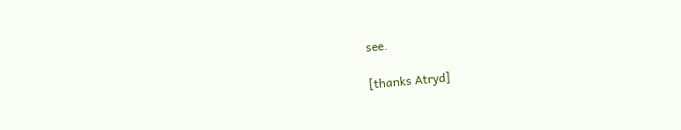see.

[thanks Atryd]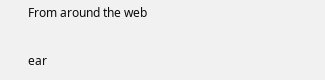From around the web

ear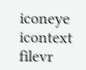iconeye icontext filevr